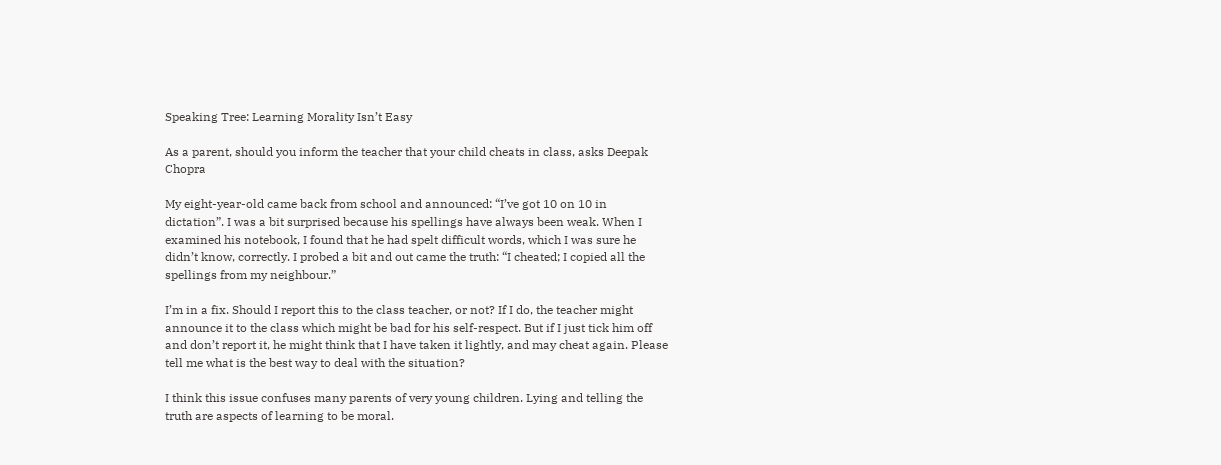Speaking Tree: Learning Morality Isn’t Easy

As a parent, should you inform the teacher that your child cheats in class, asks Deepak Chopra

My eight-year-old came back from school and announced: “I’ve got 10 on 10 in dictation”. I was a bit surprised because his spellings have always been weak. When I examined his notebook, I found that he had spelt difficult words, which I was sure he didn’t know, correctly. I probed a bit and out came the truth: “I cheated; I copied all the spellings from my neighbour.”

I’m in a fix. Should I report this to the class teacher, or not? If I do, the teacher might announce it to the class which might be bad for his self-respect. But if I just tick him off and don’t report it, he might think that I have taken it lightly, and may cheat again. Please tell me what is the best way to deal with the situation?

I think this issue confuses many parents of very young children. Lying and telling the truth are aspects of learning to be moral.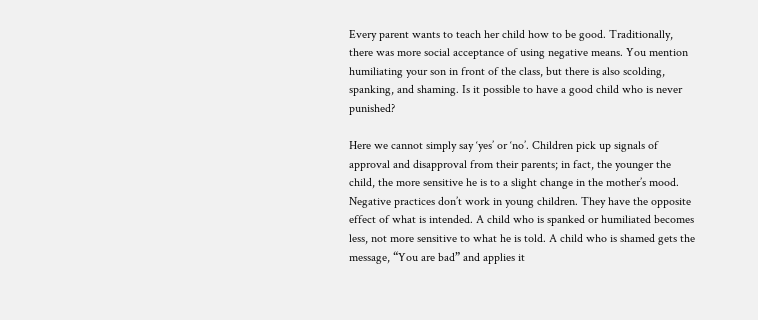Every parent wants to teach her child how to be good. Traditionally, there was more social acceptance of using negative means. You mention humiliating your son in front of the class, but there is also scolding, spanking, and shaming. Is it possible to have a good child who is never punished?

Here we cannot simply say ‘yes’ or ‘no’. Children pick up signals of approval and disapproval from their parents; in fact, the younger the child, the more sensitive he is to a slight change in the mother’s mood. Negative practices don’t work in young children. They have the opposite effect of what is intended. A child who is spanked or humiliated becomes less, not more sensitive to what he is told. A child who is shamed gets the message, “You are bad” and applies it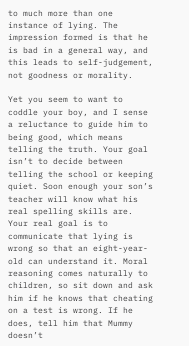to much more than one instance of lying. The impression formed is that he is bad in a general way, and this leads to self-judgement, not goodness or morality.

Yet you seem to want to coddle your boy, and I sense a reluctance to guide him to being good, which means telling the truth. Your goal isn’t to decide between telling the school or keeping quiet. Soon enough your son’s teacher will know what his real spelling skills are. Your real goal is to communicate that lying is wrong so that an eight-year-old can understand it. Moral reasoning comes naturally to children, so sit down and ask him if he knows that cheating on a test is wrong. If he does, tell him that Mummy doesn’t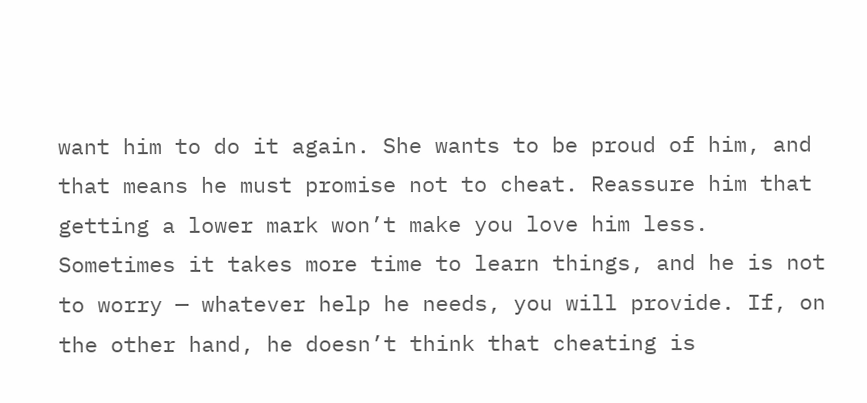want him to do it again. She wants to be proud of him, and that means he must promise not to cheat. Reassure him that getting a lower mark won’t make you love him less. Sometimes it takes more time to learn things, and he is not to worry — whatever help he needs, you will provide. If, on the other hand, he doesn’t think that cheating is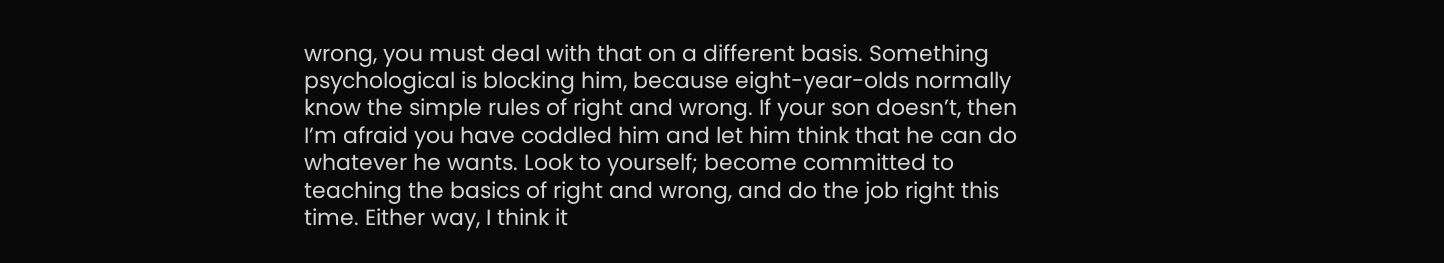wrong, you must deal with that on a different basis. Something psychological is blocking him, because eight-year-olds normally know the simple rules of right and wrong. If your son doesn’t, then I’m afraid you have coddled him and let him think that he can do whatever he wants. Look to yourself; become committed to teaching the basics of right and wrong, and do the job right this time. Either way, I think it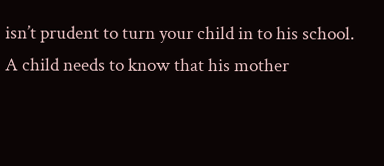isn’t prudent to turn your child in to his school. A child needs to know that his mother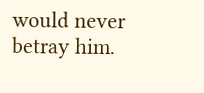would never betray him.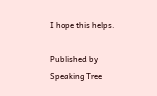I hope this helps.

Published by Speaking Tree